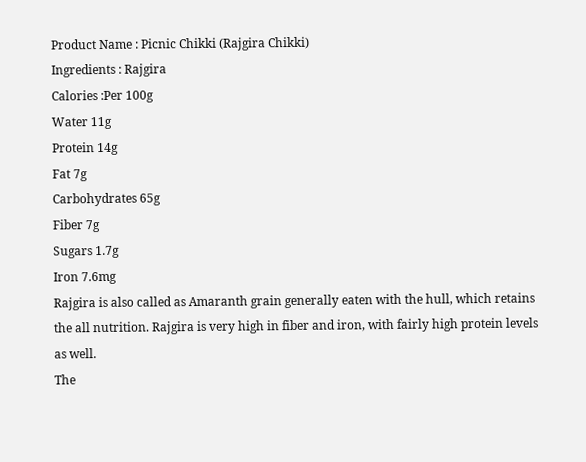Product Name : Picnic Chikki (Rajgira Chikki)
Ingredients : Rajgira
Calories :Per 100g
Water 11g
Protein 14g
Fat 7g
Carbohydrates 65g
Fiber 7g
Sugars 1.7g
Iron 7.6mg
Rajgira is also called as Amaranth grain generally eaten with the hull, which retains the all nutrition. Rajgira is very high in fiber and iron, with fairly high protein levels as well.
The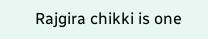Rajgira chikki is one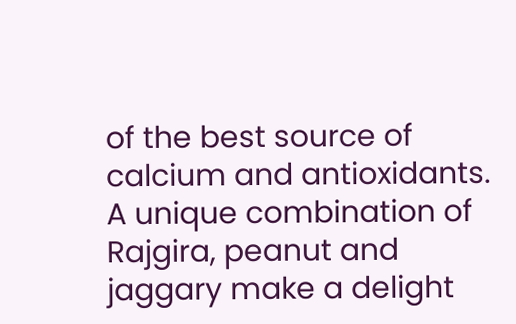of the best source of calcium and antioxidants. A unique combination of Rajgira, peanut and jaggary make a delight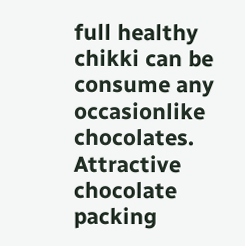full healthy chikki can be consume any occasionlike chocolates. Attractive chocolate packing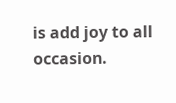is add joy to all occasion.